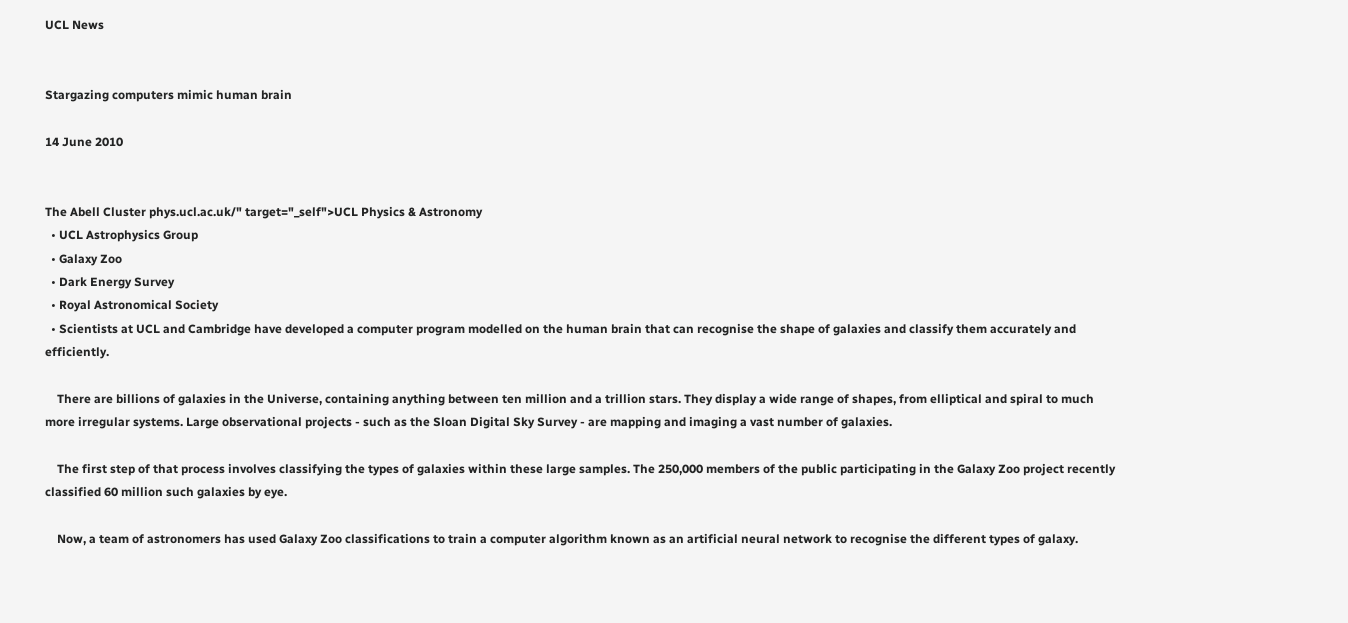UCL News


Stargazing computers mimic human brain

14 June 2010


The Abell Cluster phys.ucl.ac.uk/" target="_self">UCL Physics & Astronomy
  • UCL Astrophysics Group
  • Galaxy Zoo
  • Dark Energy Survey
  • Royal Astronomical Society
  • Scientists at UCL and Cambridge have developed a computer program modelled on the human brain that can recognise the shape of galaxies and classify them accurately and efficiently.

    There are billions of galaxies in the Universe, containing anything between ten million and a trillion stars. They display a wide range of shapes, from elliptical and spiral to much more irregular systems. Large observational projects - such as the Sloan Digital Sky Survey - are mapping and imaging a vast number of galaxies.

    The first step of that process involves classifying the types of galaxies within these large samples. The 250,000 members of the public participating in the Galaxy Zoo project recently classified 60 million such galaxies by eye.

    Now, a team of astronomers has used Galaxy Zoo classifications to train a computer algorithm known as an artificial neural network to recognise the different types of galaxy.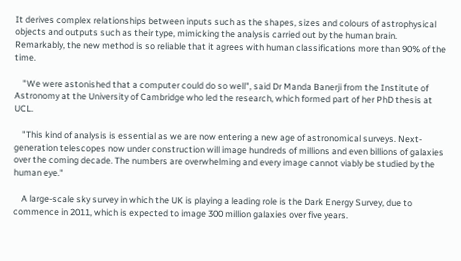It derives complex relationships between inputs such as the shapes, sizes and colours of astrophysical objects and outputs such as their type, mimicking the analysis carried out by the human brain. Remarkably, the new method is so reliable that it agrees with human classifications more than 90% of the time.

    "We were astonished that a computer could do so well", said Dr Manda Banerji from the Institute of Astronomy at the University of Cambridge who led the research, which formed part of her PhD thesis at UCL.

    "This kind of analysis is essential as we are now entering a new age of astronomical surveys. Next-generation telescopes now under construction will image hundreds of millions and even billions of galaxies over the coming decade. The numbers are overwhelming and every image cannot viably be studied by the human eye."

    A large-scale sky survey in which the UK is playing a leading role is the Dark Energy Survey, due to commence in 2011, which is expected to image 300 million galaxies over five years.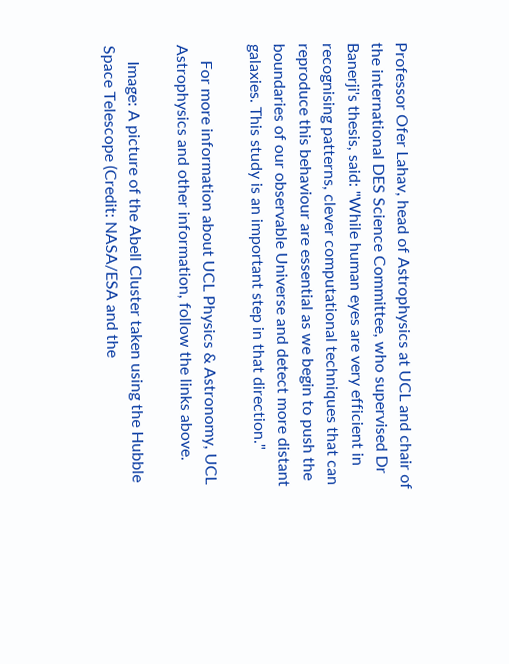Professor Ofer Lahav, head of Astrophysics at UCL and chair of the international DES Science Committee, who supervised Dr Banerji's thesis, said: "While human eyes are very efficient in recognising patterns, clever computational techniques that can reproduce this behaviour are essential as we begin to push the boundaries of our observable Universe and detect more distant galaxies. This study is an important step in that direction."

    For more information about UCL Physics & Astronomy, UCL Astrophysics and other information, follow the links above.

    Image: A picture of the Abell Cluster taken using the Hubble Space Telescope (Credit: NASA/ESA and the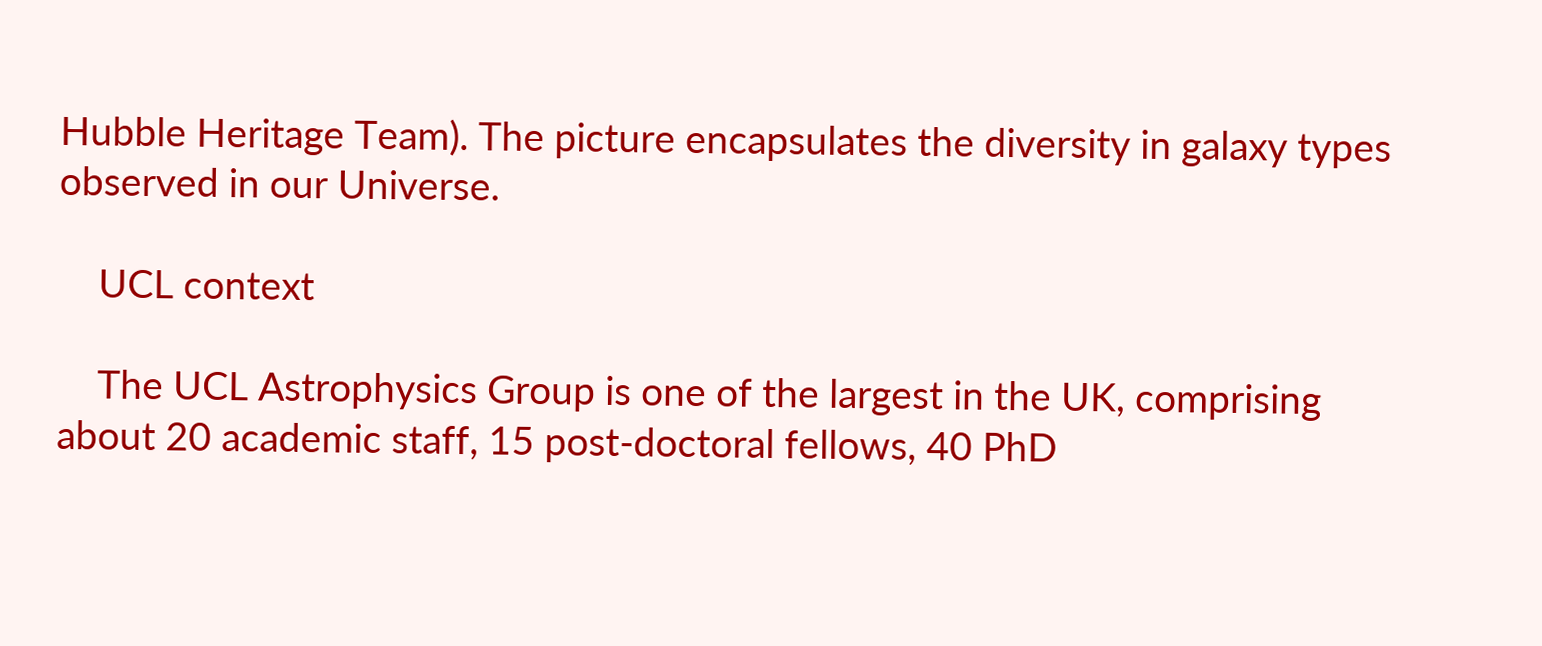Hubble Heritage Team). The picture encapsulates the diversity in galaxy types observed in our Universe.

    UCL context

    The UCL Astrophysics Group is one of the largest in the UK, comprising about 20 academic staff, 15 post-doctoral fellows, 40 PhD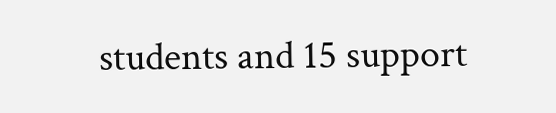students and 15 support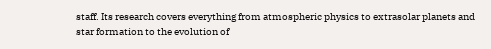staff. Its research covers everything from atmospheric physics to extrasolar planets and star formation to the evolution of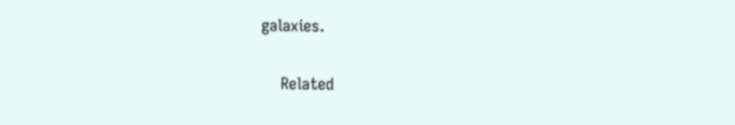galaxies.

    Related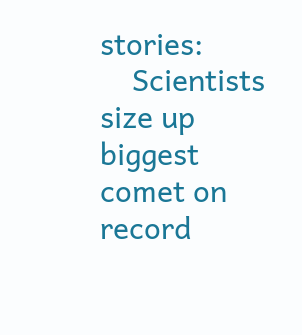stories:
    Scientists size up biggest comet on record